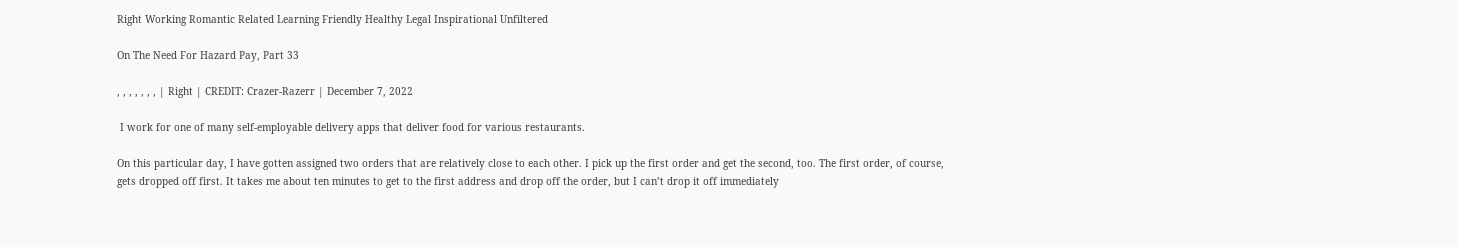Right Working Romantic Related Learning Friendly Healthy Legal Inspirational Unfiltered

On The Need For Hazard Pay, Part 33

, , , , , , , | Right | CREDIT: Crazer-Razerr | December 7, 2022

 I work for one of many self-employable delivery apps that deliver food for various restaurants.

On this particular day, I have gotten assigned two orders that are relatively close to each other. I pick up the first order and get the second, too. The first order, of course, gets dropped off first. It takes me about ten minutes to get to the first address and drop off the order, but I can’t drop it off immediately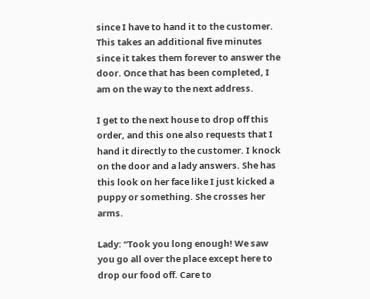since I have to hand it to the customer. This takes an additional five minutes since it takes them forever to answer the door. Once that has been completed, I am on the way to the next address.

I get to the next house to drop off this order, and this one also requests that I hand it directly to the customer. I knock on the door and a lady answers. She has this look on her face like I just kicked a puppy or something. She crosses her arms.

Lady: “Took you long enough! We saw you go all over the place except here to drop our food off. Care to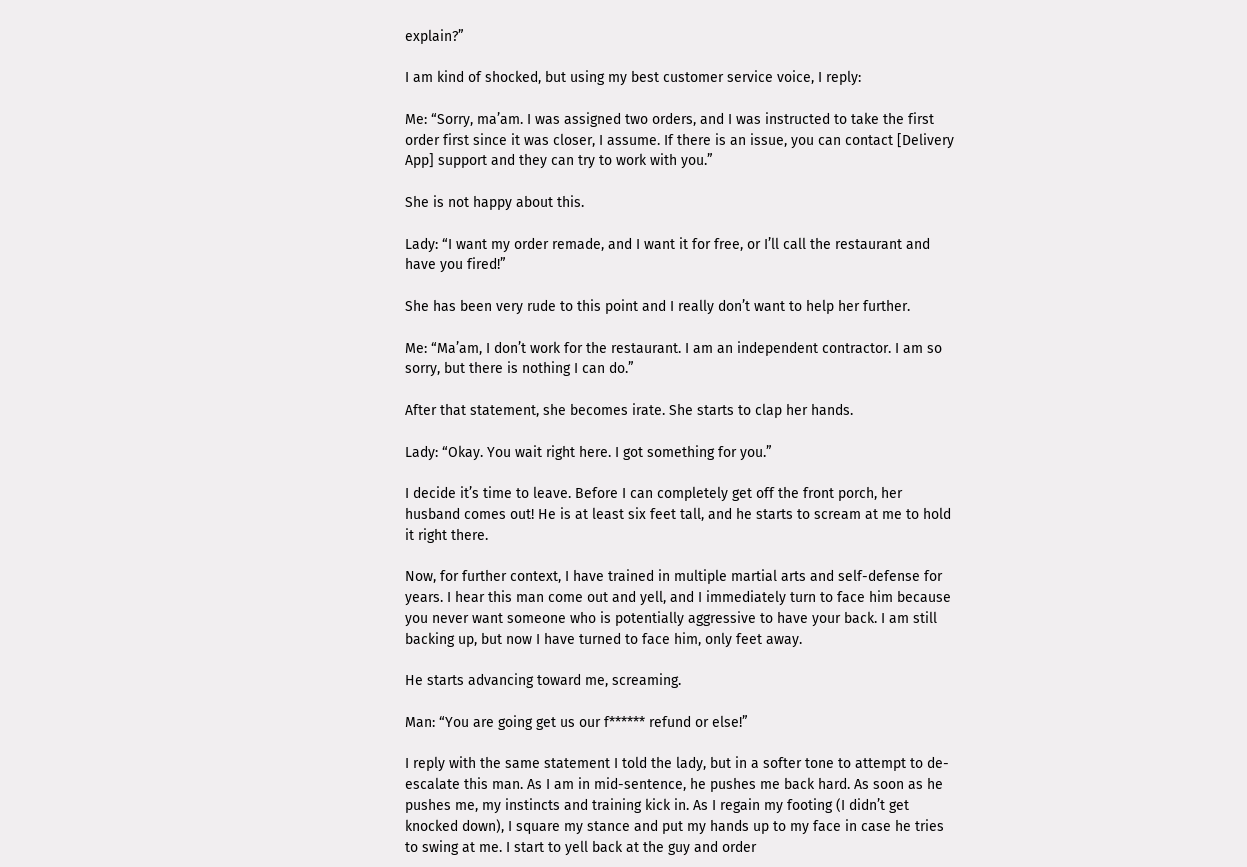explain?”

I am kind of shocked, but using my best customer service voice, I reply:

Me: “Sorry, ma’am. I was assigned two orders, and I was instructed to take the first order first since it was closer, I assume. If there is an issue, you can contact [Delivery App] support and they can try to work with you.”

She is not happy about this.

Lady: “I want my order remade, and I want it for free, or I’ll call the restaurant and have you fired!”

She has been very rude to this point and I really don’t want to help her further.

Me: “Ma’am, I don’t work for the restaurant. I am an independent contractor. I am so sorry, but there is nothing I can do.”

After that statement, she becomes irate. She starts to clap her hands.

Lady: “Okay. You wait right here. I got something for you.”

I decide it’s time to leave. Before I can completely get off the front porch, her husband comes out! He is at least six feet tall, and he starts to scream at me to hold it right there.

Now, for further context, I have trained in multiple martial arts and self-defense for years. I hear this man come out and yell, and I immediately turn to face him because you never want someone who is potentially aggressive to have your back. I am still backing up, but now I have turned to face him, only feet away.

He starts advancing toward me, screaming.

Man: “You are going get us our f****** refund or else!”

I reply with the same statement I told the lady, but in a softer tone to attempt to de-escalate this man. As I am in mid-sentence, he pushes me back hard. As soon as he pushes me, my instincts and training kick in. As I regain my footing (I didn’t get knocked down), I square my stance and put my hands up to my face in case he tries to swing at me. I start to yell back at the guy and order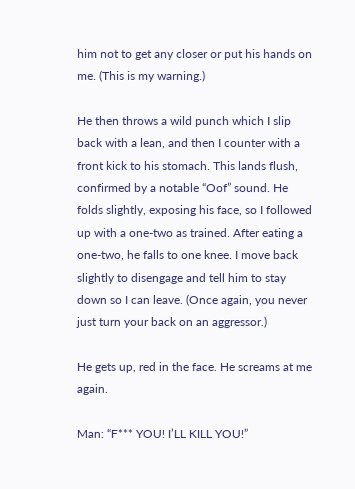him not to get any closer or put his hands on me. (This is my warning.)

He then throws a wild punch which I slip back with a lean, and then I counter with a front kick to his stomach. This lands flush, confirmed by a notable “Oof” sound. He folds slightly, exposing his face, so I followed up with a one-two as trained. After eating a one-two, he falls to one knee. I move back slightly to disengage and tell him to stay down so I can leave. (Once again, you never just turn your back on an aggressor.)

He gets up, red in the face. He screams at me again.

Man: “F*** YOU! I’LL KILL YOU!”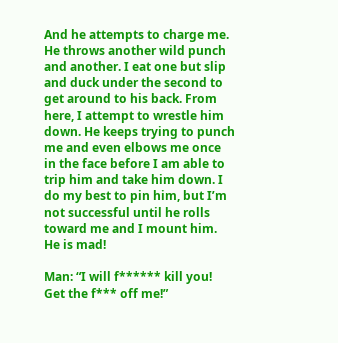And he attempts to charge me. He throws another wild punch and another. I eat one but slip and duck under the second to get around to his back. From here, I attempt to wrestle him down. He keeps trying to punch me and even elbows me once in the face before I am able to trip him and take him down. I do my best to pin him, but I’m not successful until he rolls toward me and I mount him. He is mad!

Man: “I will f****** kill you! Get the f*** off me!”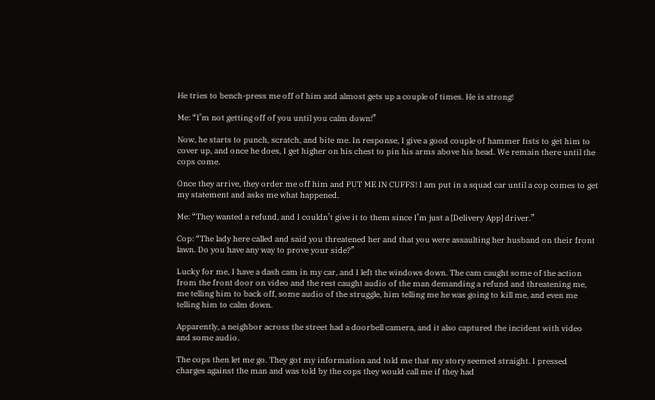He tries to bench-press me off of him and almost gets up a couple of times. He is strong!

Me: “I’m not getting off of you until you calm down!”

Now, he starts to punch, scratch, and bite me. In response, I give a good couple of hammer fists to get him to cover up, and once he does, I get higher on his chest to pin his arms above his head. We remain there until the cops come.

Once they arrive, they order me off him and PUT ME IN CUFFS! I am put in a squad car until a cop comes to get my statement and asks me what happened.

Me: “They wanted a refund, and I couldn’t give it to them since I’m just a [Delivery App] driver.”

Cop: “The lady here called and said you threatened her and that you were assaulting her husband on their front lawn. Do you have any way to prove your side?”

Lucky for me, I have a dash cam in my car, and I left the windows down. The cam caught some of the action from the front door on video and the rest caught audio of the man demanding a refund and threatening me, me telling him to back off, some audio of the struggle, him telling me he was going to kill me, and even me telling him to calm down.

Apparently, a neighbor across the street had a doorbell camera, and it also captured the incident with video and some audio.

The cops then let me go. They got my information and told me that my story seemed straight. I pressed charges against the man and was told by the cops they would call me if they had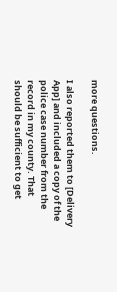more questions.

I also reported them to [Delivery App] and included a copy of the police case number from the record in my county. That should be sufficient to get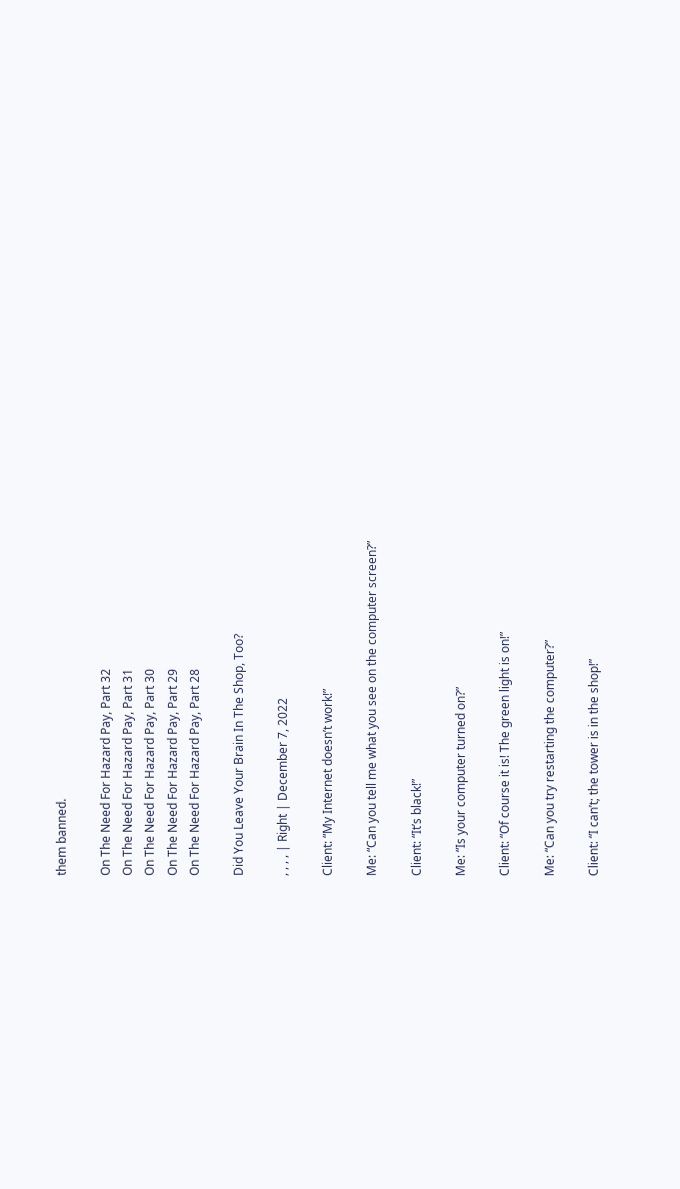them banned.

On The Need For Hazard Pay, Part 32
On The Need For Hazard Pay, Part 31
On The Need For Hazard Pay, Part 30
On The Need For Hazard Pay, Part 29
On The Need For Hazard Pay, Part 28

Did You Leave Your Brain In The Shop, Too?

, , , , | Right | December 7, 2022

Client: “My Internet doesn’t work!”

Me: “Can you tell me what you see on the computer screen?”

Client: “It’s black!”

Me: “Is your computer turned on?”

Client: “Of course it is! The green light is on!”

Me: “Can you try restarting the computer?”

Client: “I can’t; the tower is in the shop!”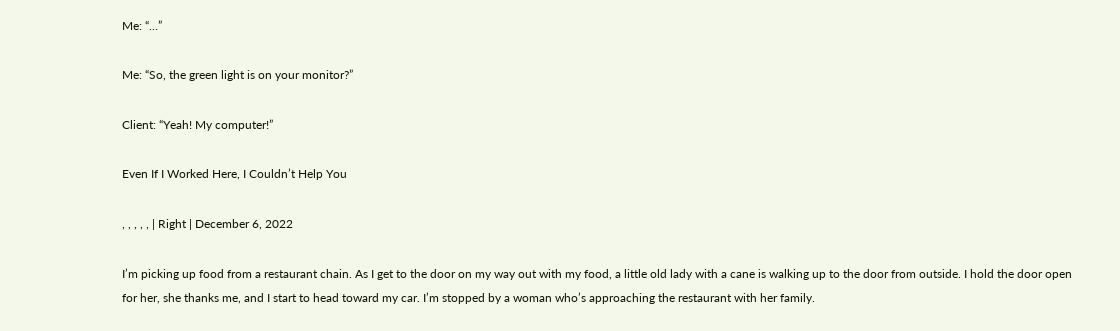Me: “…”

Me: “So, the green light is on your monitor?”

Client: “Yeah! My computer!”

Even If I Worked Here, I Couldn’t Help You

, , , , , | Right | December 6, 2022

I’m picking up food from a restaurant chain. As I get to the door on my way out with my food, a little old lady with a cane is walking up to the door from outside. I hold the door open for her, she thanks me, and I start to head toward my car. I’m stopped by a woman who’s approaching the restaurant with her family.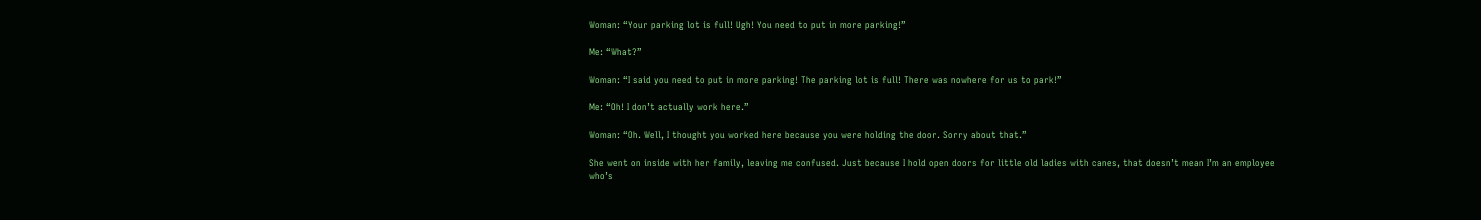Woman: “Your parking lot is full! Ugh! You need to put in more parking!”

Me: “What?”

Woman: “I said you need to put in more parking! The parking lot is full! There was nowhere for us to park!”

Me: “Oh! I don’t actually work here.”

Woman: “Oh. Well, I thought you worked here because you were holding the door. Sorry about that.”

She went on inside with her family, leaving me confused. Just because I hold open doors for little old ladies with canes, that doesn’t mean I’m an employee who’s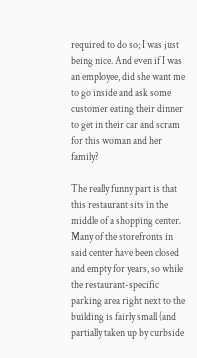required to do so; I was just being nice. And even if I was an employee, did she want me to go inside and ask some customer eating their dinner to get in their car and scram for this woman and her family?

The really funny part is that this restaurant sits in the middle of a shopping center. Many of the storefronts in said center have been closed and empty for years, so while the restaurant-specific parking area right next to the building is fairly small (and partially taken up by curbside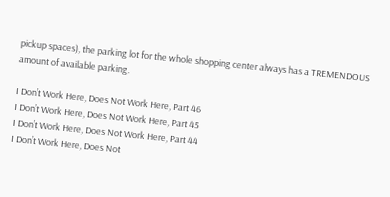pickup spaces), the parking lot for the whole shopping center always has a TREMENDOUS amount of available parking.

I Don’t Work Here, Does Not Work Here, Part 46
I Don’t Work Here, Does Not Work Here, Part 45
I Don’t Work Here, Does Not Work Here, Part 44
I Don’t Work Here, Does Not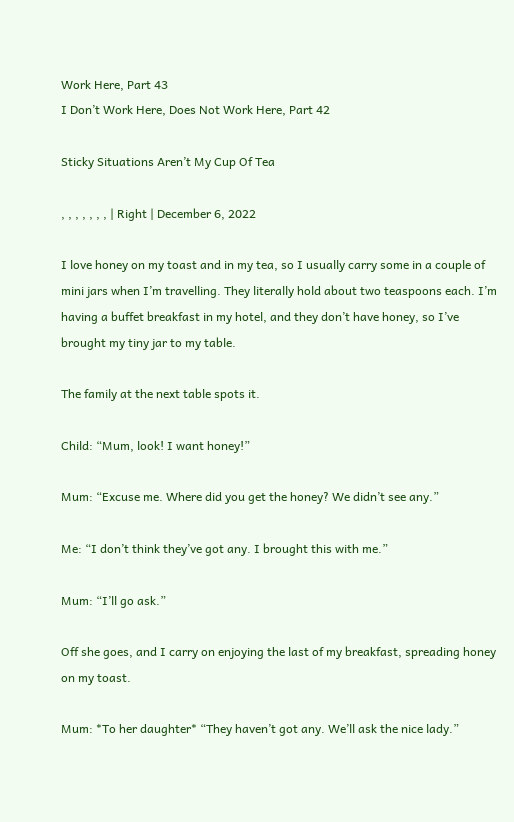Work Here, Part 43
I Don’t Work Here, Does Not Work Here, Part 42

Sticky Situations Aren’t My Cup Of Tea

, , , , , , , | Right | December 6, 2022

I love honey on my toast and in my tea, so I usually carry some in a couple of mini jars when I’m travelling. They literally hold about two teaspoons each. I’m having a buffet breakfast in my hotel, and they don’t have honey, so I’ve brought my tiny jar to my table.

The family at the next table spots it.

Child: “Mum, look! I want honey!”

Mum: “Excuse me. Where did you get the honey? We didn’t see any.”

Me: “I don’t think they’ve got any. I brought this with me.”

Mum: “I’ll go ask.”

Off she goes, and I carry on enjoying the last of my breakfast, spreading honey on my toast.

Mum: *To her daughter* “They haven’t got any. We’ll ask the nice lady.”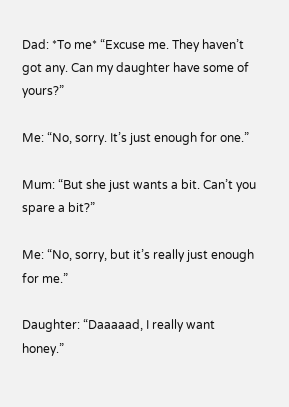Dad: *To me* “Excuse me. They haven’t got any. Can my daughter have some of yours?”

Me: “No, sorry. It’s just enough for one.”

Mum: “But she just wants a bit. Can’t you spare a bit?”

Me: “No, sorry, but it’s really just enough for me.”

Daughter: “Daaaaad, I really want honey.”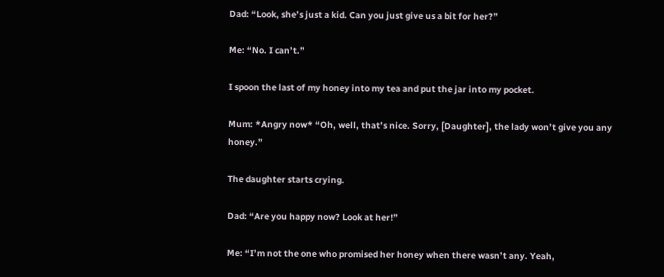Dad: “Look, she’s just a kid. Can you just give us a bit for her?”

Me: “No. I can’t.”

I spoon the last of my honey into my tea and put the jar into my pocket.

Mum: *Angry now* “Oh, well, that’s nice. Sorry, [Daughter], the lady won’t give you any honey.”

The daughter starts crying.

Dad: “Are you happy now? Look at her!”

Me: “I’m not the one who promised her honey when there wasn’t any. Yeah,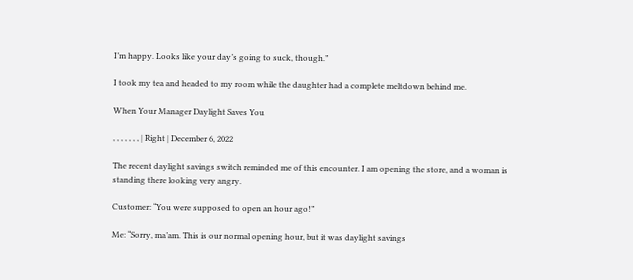I’m happy. Looks like your day’s going to suck, though.”

I took my tea and headed to my room while the daughter had a complete meltdown behind me.

When Your Manager Daylight Saves You

, , , , , , , | Right | December 6, 2022

The recent daylight savings switch reminded me of this encounter. I am opening the store, and a woman is standing there looking very angry.

Customer: “You were supposed to open an hour ago!”

Me: “Sorry, ma’am. This is our normal opening hour, but it was daylight savings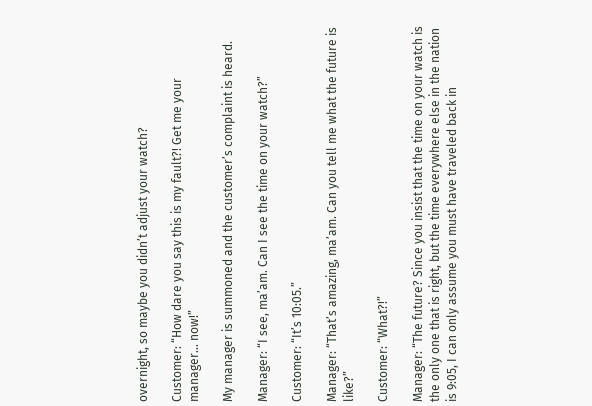overnight, so maybe you didn’t adjust your watch?

Customer: “How dare you say this is my fault?! Get me your manager… now!”

My manager is summoned and the customer’s complaint is heard.

Manager: “I see, ma’am. Can I see the time on your watch?”

Customer: “It’s 10:05.”

Manager: “That’s amazing, ma’am. Can you tell me what the future is like?”

Customer: “What?!”

Manager: “The future? Since you insist that the time on your watch is the only one that is right, but the time everywhere else in the nation is 9:05, I can only assume you must have traveled back in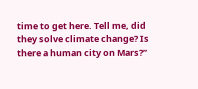time to get here. Tell me, did they solve climate change? Is there a human city on Mars?”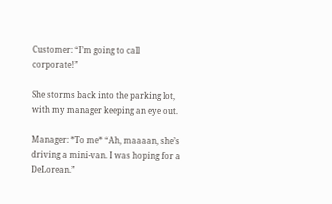Customer: “I’m going to call corporate!”

She storms back into the parking lot, with my manager keeping an eye out.

Manager: *To me* “Ah, maaaan, she’s driving a mini-van. I was hoping for a DeLorean.”